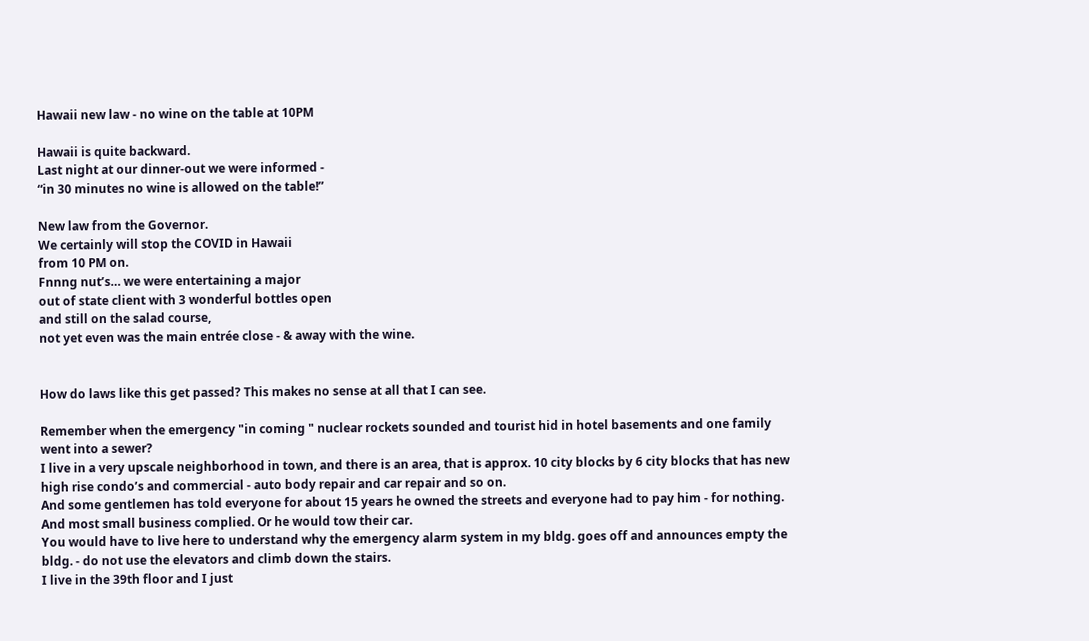Hawaii new law - no wine on the table at 10PM

Hawaii is quite backward.
Last night at our dinner-out we were informed -
“in 30 minutes no wine is allowed on the table!”

New law from the Governor.
We certainly will stop the COVID in Hawaii
from 10 PM on.
Fnnng nut’s… we were entertaining a major
out of state client with 3 wonderful bottles open
and still on the salad course,
not yet even was the main entrée close - & away with the wine.


How do laws like this get passed? This makes no sense at all that I can see.

Remember when the emergency "in coming " nuclear rockets sounded and tourist hid in hotel basements and one family went into a sewer?
I live in a very upscale neighborhood in town, and there is an area, that is approx. 10 city blocks by 6 city blocks that has new high rise condo’s and commercial - auto body repair and car repair and so on.
And some gentlemen has told everyone for about 15 years he owned the streets and everyone had to pay him - for nothing. And most small business complied. Or he would tow their car.
You would have to live here to understand why the emergency alarm system in my bldg. goes off and announces empty the bldg. - do not use the elevators and climb down the stairs.
I live in the 39th floor and I just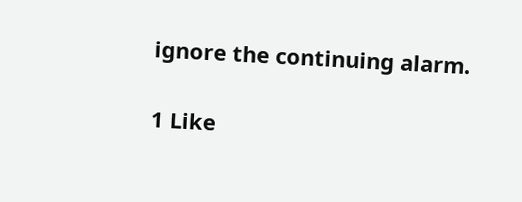ignore the continuing alarm.

1 Like